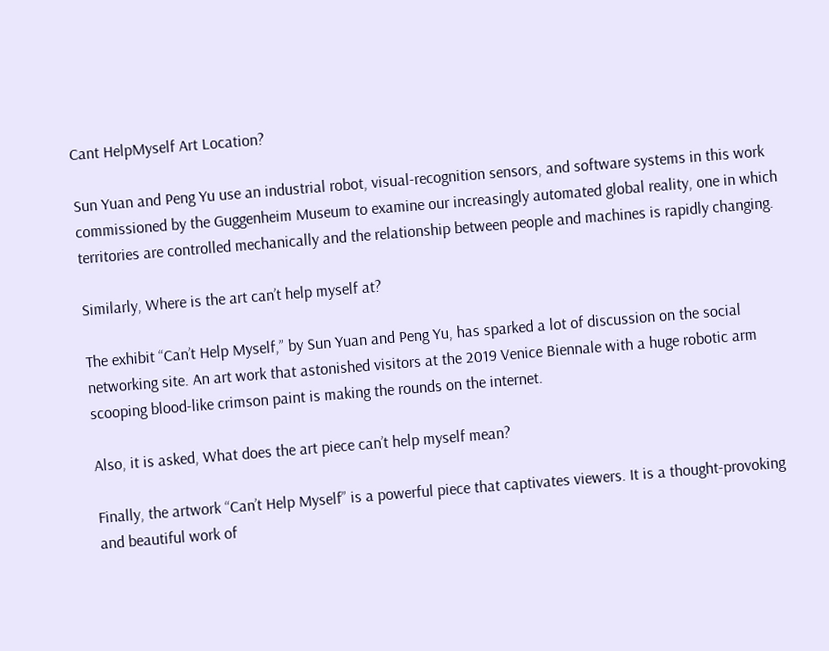Cant HelpMyself Art Location?

Sun Yuan and Peng Yu use an industrial robot, visual-recognition sensors, and software systems in this work commissioned by the Guggenheim Museum to examine our increasingly automated global reality, one in which territories are controlled mechanically and the relationship between people and machines is rapidly changing.

Similarly, Where is the art can’t help myself at?

The exhibit “Can’t Help Myself,” by Sun Yuan and Peng Yu, has sparked a lot of discussion on the social networking site. An art work that astonished visitors at the 2019 Venice Biennale with a huge robotic arm scooping blood-like crimson paint is making the rounds on the internet.

Also, it is asked, What does the art piece can’t help myself mean?

Finally, the artwork “Can’t Help Myself” is a powerful piece that captivates viewers. It is a thought-provoking and beautiful work of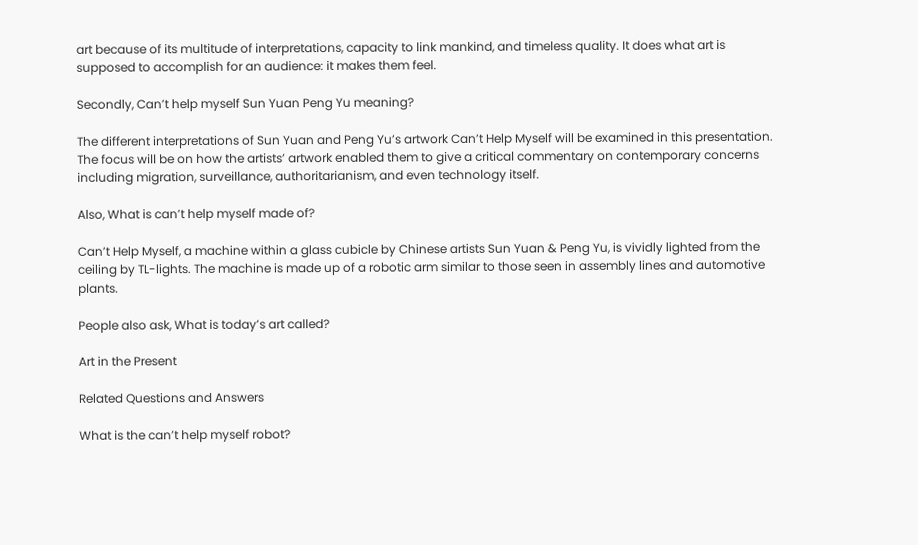art because of its multitude of interpretations, capacity to link mankind, and timeless quality. It does what art is supposed to accomplish for an audience: it makes them feel.

Secondly, Can’t help myself Sun Yuan Peng Yu meaning?

The different interpretations of Sun Yuan and Peng Yu’s artwork Can’t Help Myself will be examined in this presentation. The focus will be on how the artists’ artwork enabled them to give a critical commentary on contemporary concerns including migration, surveillance, authoritarianism, and even technology itself.

Also, What is can’t help myself made of?

Can’t Help Myself, a machine within a glass cubicle by Chinese artists Sun Yuan & Peng Yu, is vividly lighted from the ceiling by TL-lights. The machine is made up of a robotic arm similar to those seen in assembly lines and automotive plants.

People also ask, What is today’s art called?

Art in the Present

Related Questions and Answers

What is the can’t help myself robot?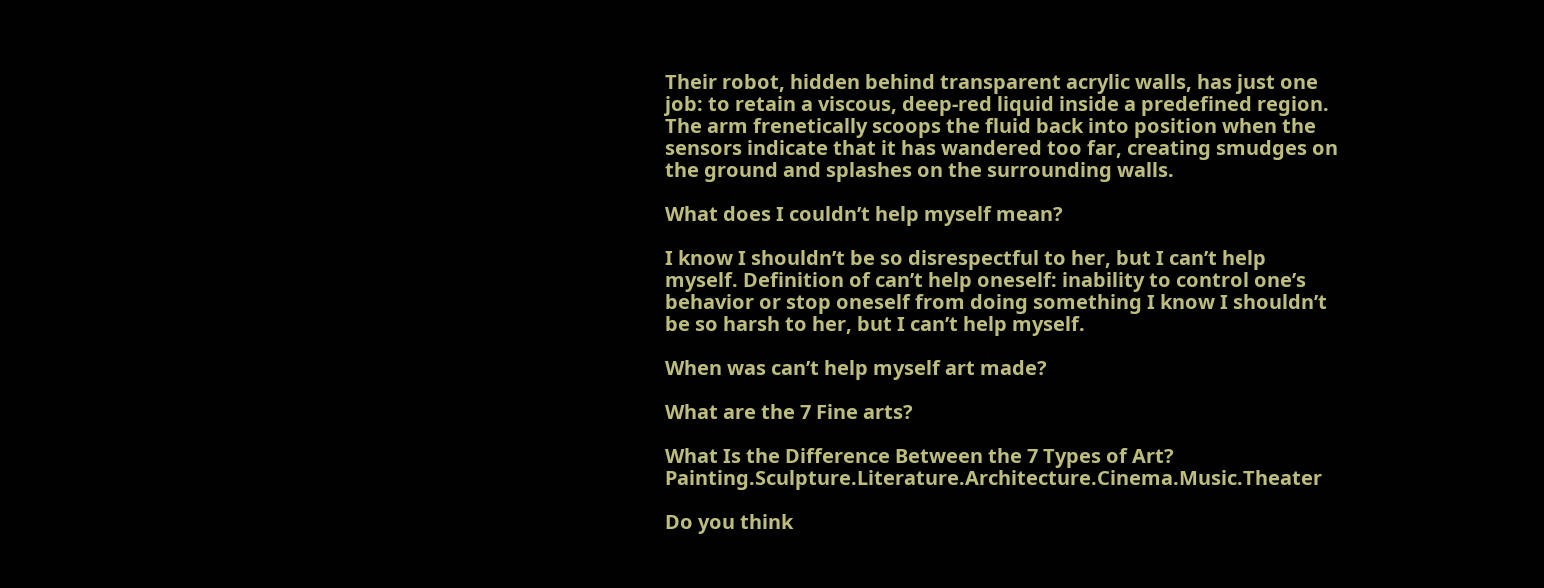Their robot, hidden behind transparent acrylic walls, has just one job: to retain a viscous, deep-red liquid inside a predefined region. The arm frenetically scoops the fluid back into position when the sensors indicate that it has wandered too far, creating smudges on the ground and splashes on the surrounding walls.

What does I couldn’t help myself mean?

I know I shouldn’t be so disrespectful to her, but I can’t help myself. Definition of can’t help oneself: inability to control one’s behavior or stop oneself from doing something I know I shouldn’t be so harsh to her, but I can’t help myself.

When was can’t help myself art made?

What are the 7 Fine arts?

What Is the Difference Between the 7 Types of Art? Painting.Sculpture.Literature.Architecture.Cinema.Music.Theater

Do you think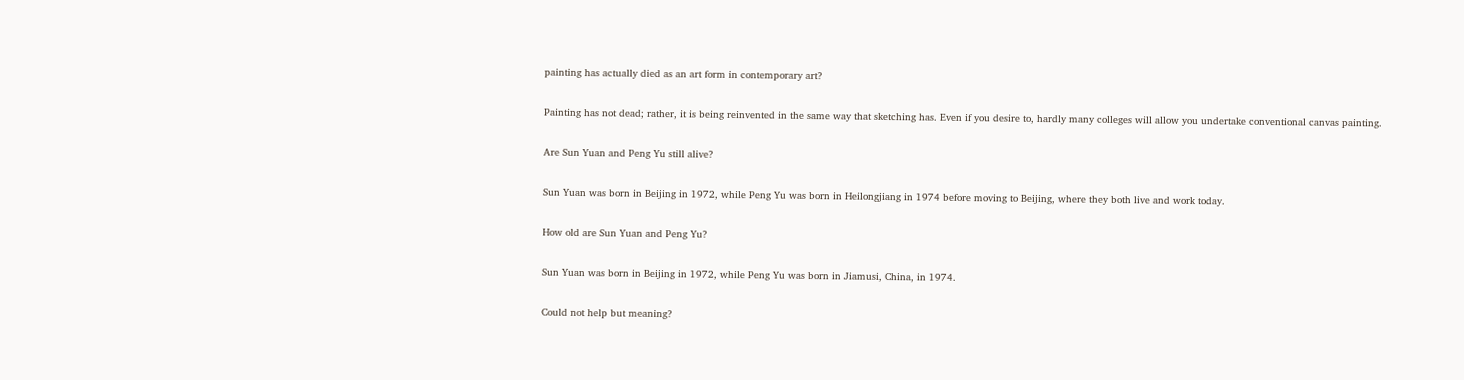painting has actually died as an art form in contemporary art?

Painting has not dead; rather, it is being reinvented in the same way that sketching has. Even if you desire to, hardly many colleges will allow you undertake conventional canvas painting.

Are Sun Yuan and Peng Yu still alive?

Sun Yuan was born in Beijing in 1972, while Peng Yu was born in Heilongjiang in 1974 before moving to Beijing, where they both live and work today.

How old are Sun Yuan and Peng Yu?

Sun Yuan was born in Beijing in 1972, while Peng Yu was born in Jiamusi, China, in 1974.

Could not help but meaning?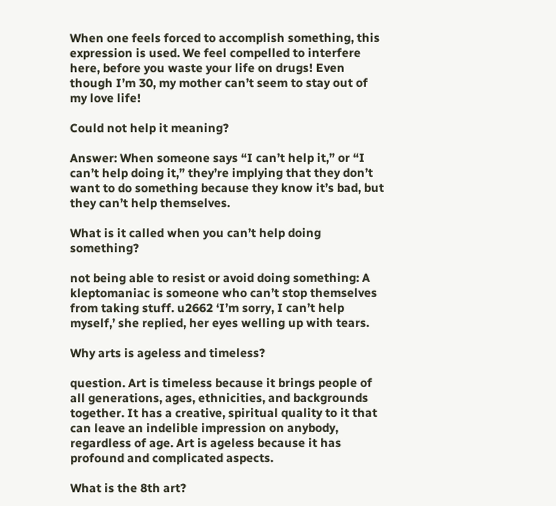When one feels forced to accomplish something, this expression is used. We feel compelled to interfere here, before you waste your life on drugs! Even though I’m 30, my mother can’t seem to stay out of my love life!

Could not help it meaning?

Answer: When someone says “I can’t help it,” or “I can’t help doing it,” they’re implying that they don’t want to do something because they know it’s bad, but they can’t help themselves.

What is it called when you can’t help doing something?

not being able to resist or avoid doing something: A kleptomaniac is someone who can’t stop themselves from taking stuff. u2662 ‘I’m sorry, I can’t help myself,’ she replied, her eyes welling up with tears.

Why arts is ageless and timeless?

question. Art is timeless because it brings people of all generations, ages, ethnicities, and backgrounds together. It has a creative, spiritual quality to it that can leave an indelible impression on anybody, regardless of age. Art is ageless because it has profound and complicated aspects.

What is the 8th art?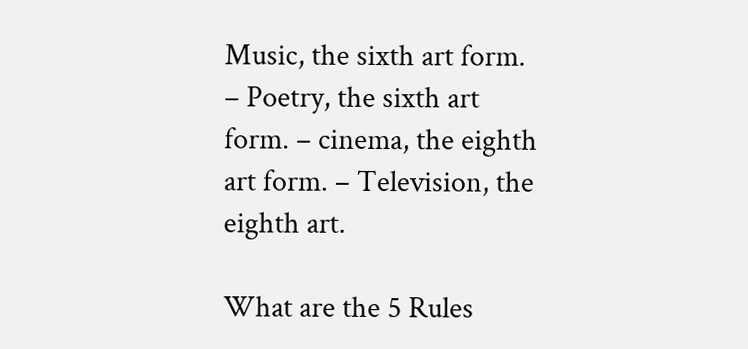Music, the sixth art form. – Poetry, the sixth art form. – cinema, the eighth art form. – Television, the eighth art.

What are the 5 Rules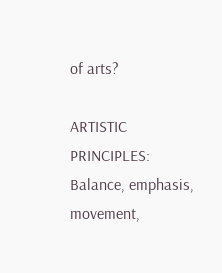of arts?

ARTISTIC PRINCIPLES: Balance, emphasis, movement,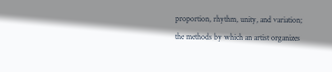proportion, rhythm, unity, and variation; the methods by which an artist organizes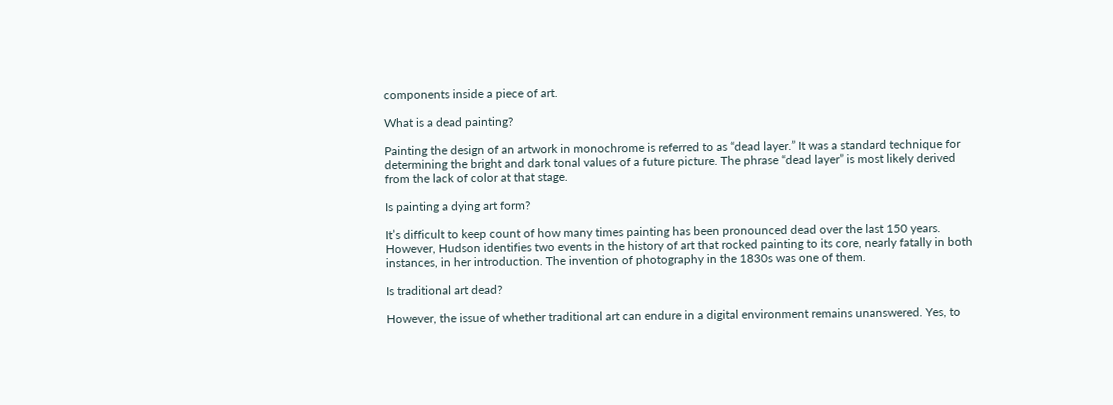components inside a piece of art.

What is a dead painting?

Painting the design of an artwork in monochrome is referred to as “dead layer.” It was a standard technique for determining the bright and dark tonal values of a future picture. The phrase “dead layer” is most likely derived from the lack of color at that stage.

Is painting a dying art form?

It’s difficult to keep count of how many times painting has been pronounced dead over the last 150 years. However, Hudson identifies two events in the history of art that rocked painting to its core, nearly fatally in both instances, in her introduction. The invention of photography in the 1830s was one of them.

Is traditional art dead?

However, the issue of whether traditional art can endure in a digital environment remains unanswered. Yes, to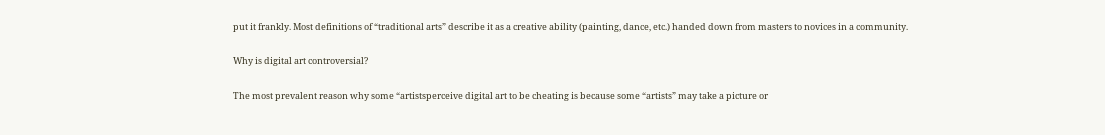put it frankly. Most definitions of “traditional arts” describe it as a creative ability (painting, dance, etc.) handed down from masters to novices in a community.

Why is digital art controversial?

The most prevalent reason why some “artistsperceive digital art to be cheating is because some “artists” may take a picture or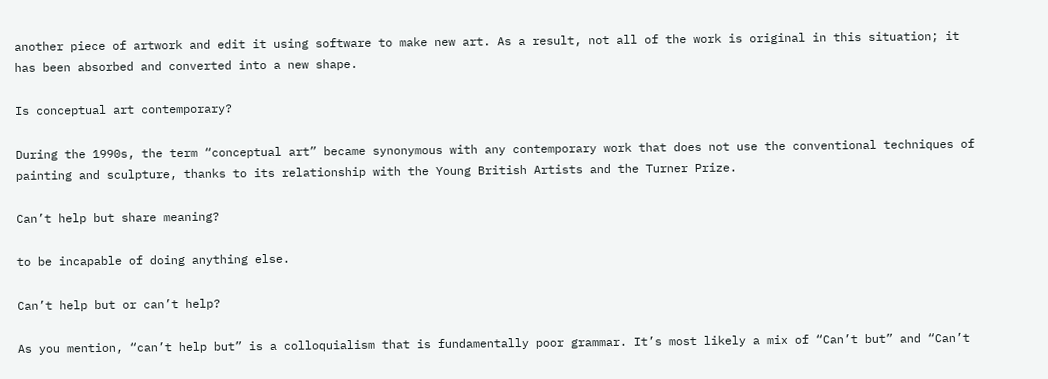another piece of artwork and edit it using software to make new art. As a result, not all of the work is original in this situation; it has been absorbed and converted into a new shape.

Is conceptual art contemporary?

During the 1990s, the term “conceptual art” became synonymous with any contemporary work that does not use the conventional techniques of painting and sculpture, thanks to its relationship with the Young British Artists and the Turner Prize.

Can’t help but share meaning?

to be incapable of doing anything else.

Can’t help but or can’t help?

As you mention, “can’t help but” is a colloquialism that is fundamentally poor grammar. It’s most likely a mix of “Can’t but” and “Can’t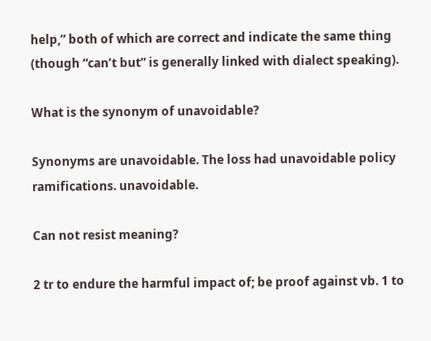help,” both of which are correct and indicate the same thing (though “can’t but” is generally linked with dialect speaking).

What is the synonym of unavoidable?

Synonyms are unavoidable. The loss had unavoidable policy ramifications. unavoidable.

Can not resist meaning?

2 tr to endure the harmful impact of; be proof against vb. 1 to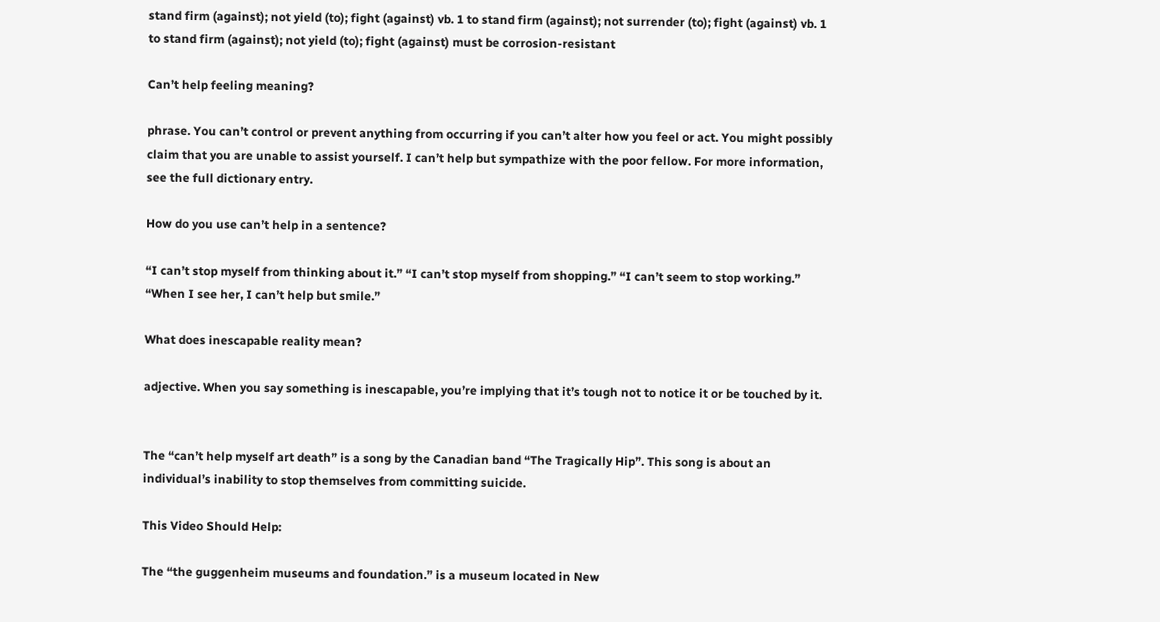stand firm (against); not yield (to); fight (against) vb. 1 to stand firm (against); not surrender (to); fight (against) vb. 1 to stand firm (against); not yield (to); fight (against) must be corrosion-resistant

Can’t help feeling meaning?

phrase. You can’t control or prevent anything from occurring if you can’t alter how you feel or act. You might possibly claim that you are unable to assist yourself. I can’t help but sympathize with the poor fellow. For more information, see the full dictionary entry.

How do you use can’t help in a sentence?

“I can’t stop myself from thinking about it.” “I can’t stop myself from shopping.” “I can’t seem to stop working.” “When I see her, I can’t help but smile.”

What does inescapable reality mean?

adjective. When you say something is inescapable, you’re implying that it’s tough not to notice it or be touched by it.


The “can’t help myself art death” is a song by the Canadian band “The Tragically Hip”. This song is about an individual’s inability to stop themselves from committing suicide.

This Video Should Help:

The “the guggenheim museums and foundation.” is a museum located in New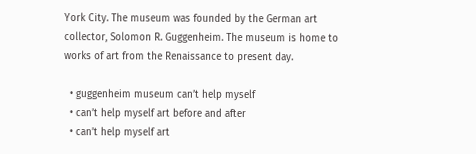York City. The museum was founded by the German art collector, Solomon R. Guggenheim. The museum is home to works of art from the Renaissance to present day.

  • guggenheim museum can’t help myself
  • can’t help myself art before and after
  • can’t help myself art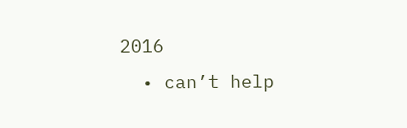2016
  • can’t help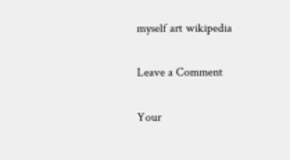myself art wikipedia

Leave a Comment

Your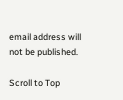email address will not be published.

Scroll to Top